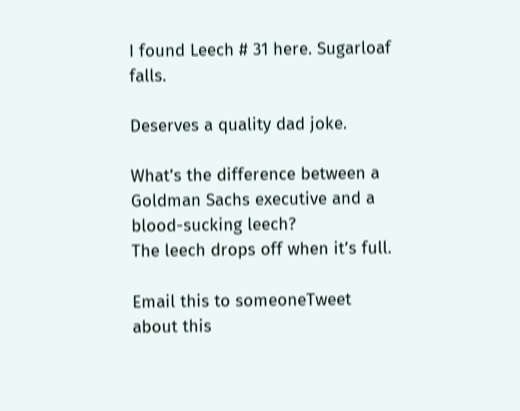I found Leech # 31 here. Sugarloaf falls.

Deserves a quality dad joke.

What’s the difference between a Goldman Sachs executive and a blood-sucking leech?
The leech drops off when it’s full.

Email this to someoneTweet about this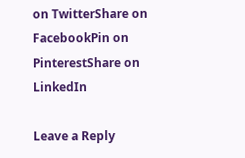on TwitterShare on FacebookPin on PinterestShare on LinkedIn

Leave a Reply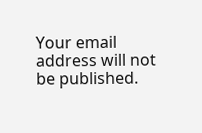Your email address will not be published.